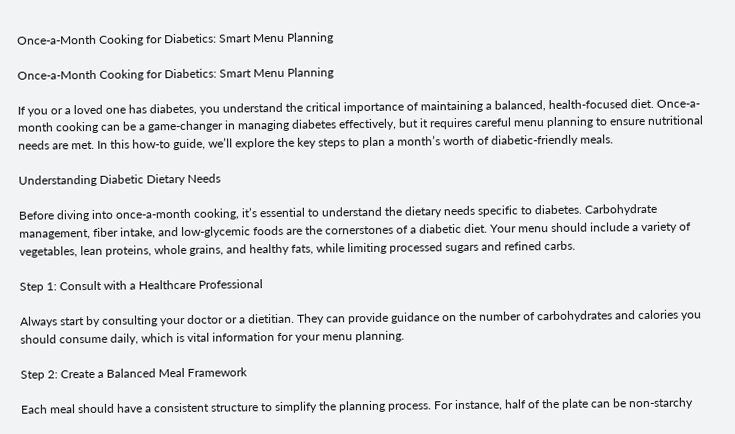Once-a-Month Cooking for Diabetics: Smart Menu Planning

Once-a-Month Cooking for Diabetics: Smart Menu Planning

If you or a loved one has diabetes, you understand the critical importance of maintaining a balanced, health-focused diet. Once-a-month cooking can be a game-changer in managing diabetes effectively, but it requires careful menu planning to ensure nutritional needs are met. In this how-to guide, we’ll explore the key steps to plan a month’s worth of diabetic-friendly meals.

Understanding Diabetic Dietary Needs

Before diving into once-a-month cooking, it’s essential to understand the dietary needs specific to diabetes. Carbohydrate management, fiber intake, and low-glycemic foods are the cornerstones of a diabetic diet. Your menu should include a variety of vegetables, lean proteins, whole grains, and healthy fats, while limiting processed sugars and refined carbs.

Step 1: Consult with a Healthcare Professional

Always start by consulting your doctor or a dietitian. They can provide guidance on the number of carbohydrates and calories you should consume daily, which is vital information for your menu planning.

Step 2: Create a Balanced Meal Framework

Each meal should have a consistent structure to simplify the planning process. For instance, half of the plate can be non-starchy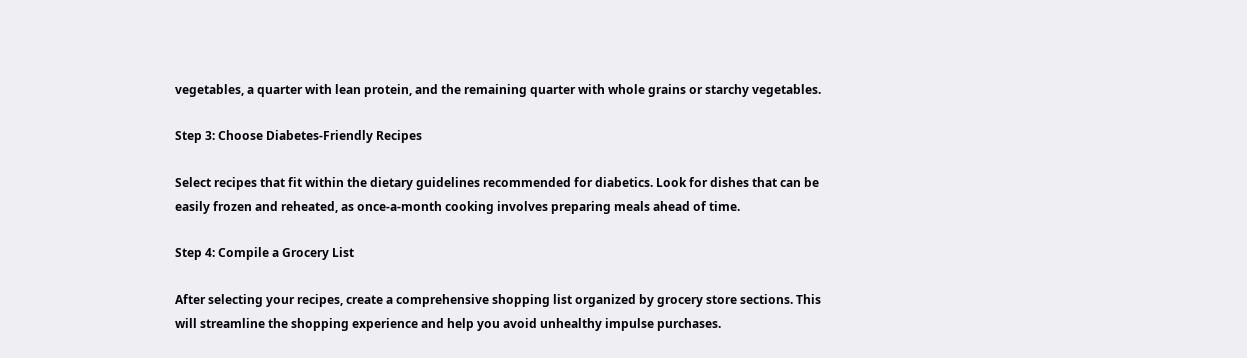vegetables, a quarter with lean protein, and the remaining quarter with whole grains or starchy vegetables.

Step 3: Choose Diabetes-Friendly Recipes

Select recipes that fit within the dietary guidelines recommended for diabetics. Look for dishes that can be easily frozen and reheated, as once-a-month cooking involves preparing meals ahead of time.

Step 4: Compile a Grocery List

After selecting your recipes, create a comprehensive shopping list organized by grocery store sections. This will streamline the shopping experience and help you avoid unhealthy impulse purchases.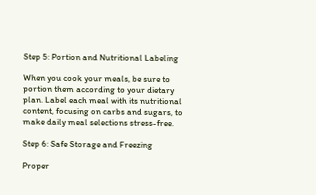Step 5: Portion and Nutritional Labeling

When you cook your meals, be sure to portion them according to your dietary plan. Label each meal with its nutritional content, focusing on carbs and sugars, to make daily meal selections stress-free.

Step 6: Safe Storage and Freezing

Proper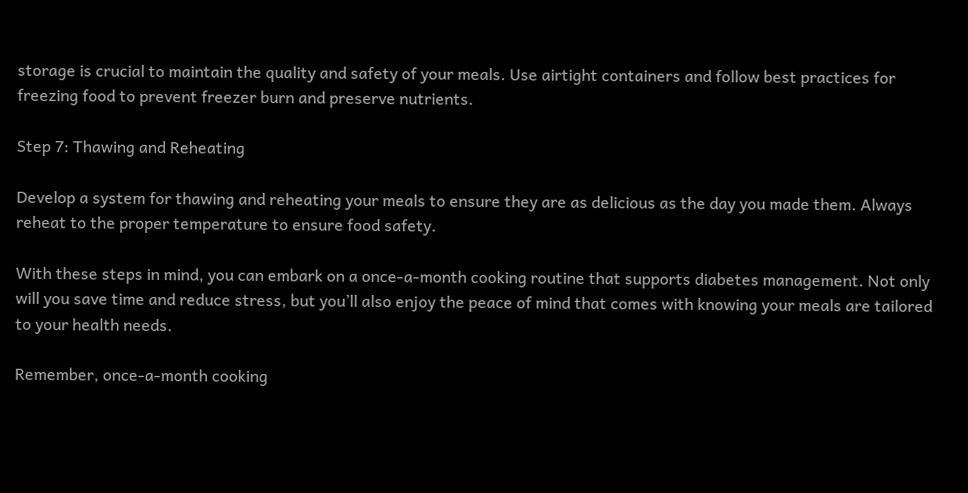storage is crucial to maintain the quality and safety of your meals. Use airtight containers and follow best practices for freezing food to prevent freezer burn and preserve nutrients.

Step 7: Thawing and Reheating

Develop a system for thawing and reheating your meals to ensure they are as delicious as the day you made them. Always reheat to the proper temperature to ensure food safety.

With these steps in mind, you can embark on a once-a-month cooking routine that supports diabetes management. Not only will you save time and reduce stress, but you’ll also enjoy the peace of mind that comes with knowing your meals are tailored to your health needs.

Remember, once-a-month cooking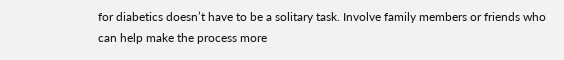for diabetics doesn’t have to be a solitary task. Involve family members or friends who can help make the process more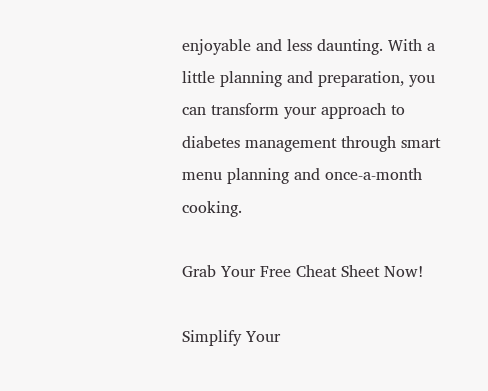enjoyable and less daunting. With a little planning and preparation, you can transform your approach to diabetes management through smart menu planning and once-a-month cooking.

Grab Your Free Cheat Sheet Now!

Simplify Your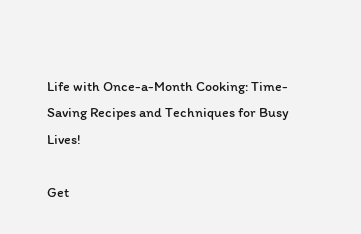Life with Once-a-Month Cooking: Time-Saving Recipes and Techniques for Busy Lives!

Get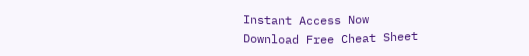Instant Access Now
Download Free Cheat Sheet